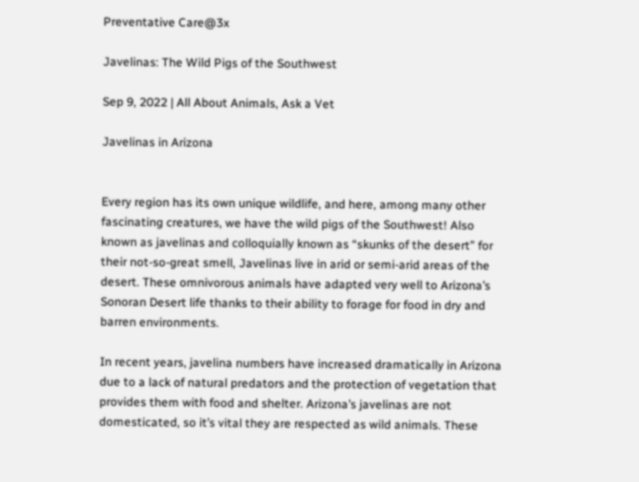Preventative Care@3x

Javelinas: The Wild Pigs of the Southwest

Sep 9, 2022 | All About Animals, Ask a Vet

Javelinas in Arizona


Every region has its own unique wildlife, and here, among many other fascinating creatures, we have the wild pigs of the Southwest! Also known as javelinas and colloquially known as “skunks of the desert” for their not-so-great smell, Javelinas live in arid or semi-arid areas of the desert. These omnivorous animals have adapted very well to Arizona’s Sonoran Desert life thanks to their ability to forage for food in dry and barren environments.

In recent years, javelina numbers have increased dramatically in Arizona due to a lack of natural predators and the protection of vegetation that provides them with food and shelter. Arizona’s javelinas are not domesticated, so it’s vital they are respected as wild animals. These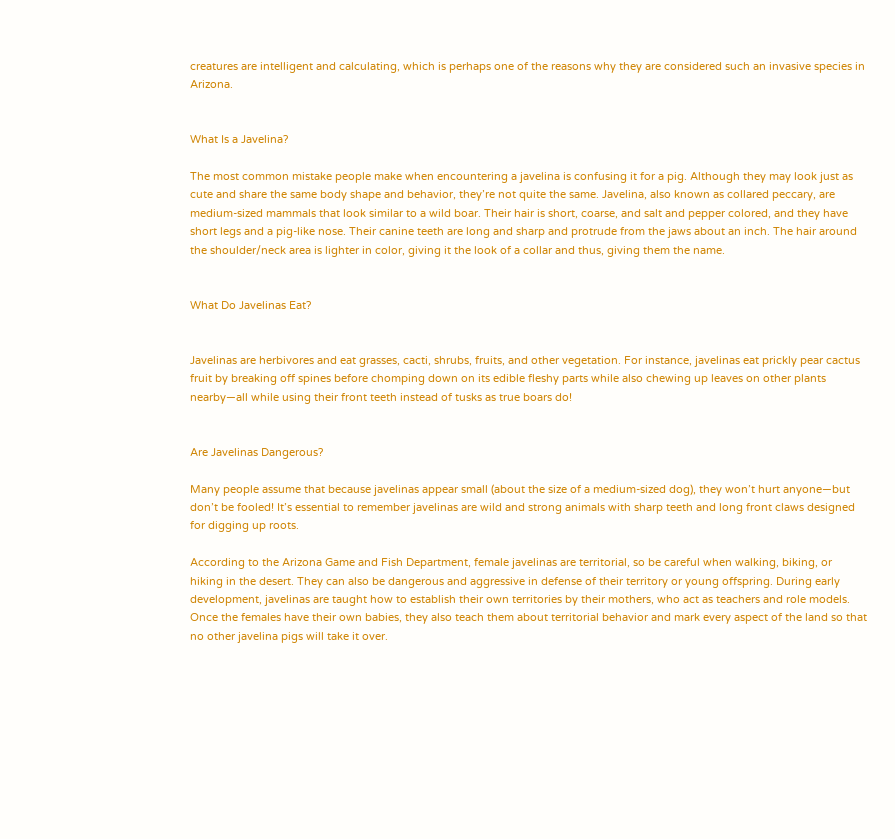creatures are intelligent and calculating, which is perhaps one of the reasons why they are considered such an invasive species in Arizona.


What Is a Javelina?

The most common mistake people make when encountering a javelina is confusing it for a pig. Although they may look just as cute and share the same body shape and behavior, they’re not quite the same. Javelina, also known as collared peccary, are medium-sized mammals that look similar to a wild boar. Their hair is short, coarse, and salt and pepper colored, and they have short legs and a pig-like nose. Their canine teeth are long and sharp and protrude from the jaws about an inch. The hair around the shoulder/neck area is lighter in color, giving it the look of a collar and thus, giving them the name.


What Do Javelinas Eat?


Javelinas are herbivores and eat grasses, cacti, shrubs, fruits, and other vegetation. For instance, javelinas eat prickly pear cactus fruit by breaking off spines before chomping down on its edible fleshy parts while also chewing up leaves on other plants nearby—all while using their front teeth instead of tusks as true boars do!


Are Javelinas Dangerous?

Many people assume that because javelinas appear small (about the size of a medium-sized dog), they won’t hurt anyone—but don’t be fooled! It’s essential to remember javelinas are wild and strong animals with sharp teeth and long front claws designed for digging up roots.

According to the Arizona Game and Fish Department, female javelinas are territorial, so be careful when walking, biking, or hiking in the desert. They can also be dangerous and aggressive in defense of their territory or young offspring. During early development, javelinas are taught how to establish their own territories by their mothers, who act as teachers and role models. Once the females have their own babies, they also teach them about territorial behavior and mark every aspect of the land so that no other javelina pigs will take it over.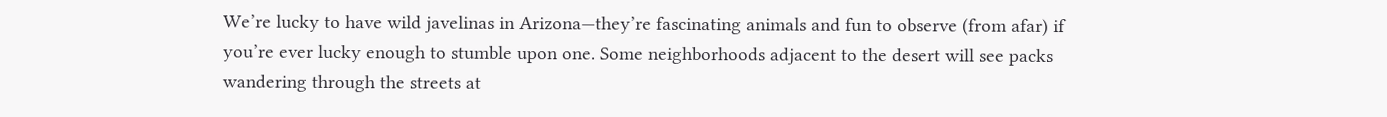We’re lucky to have wild javelinas in Arizona—they’re fascinating animals and fun to observe (from afar) if you’re ever lucky enough to stumble upon one. Some neighborhoods adjacent to the desert will see packs wandering through the streets at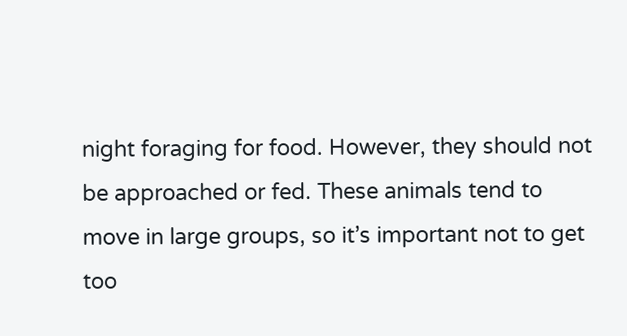night foraging for food. However, they should not be approached or fed. These animals tend to move in large groups, so it’s important not to get too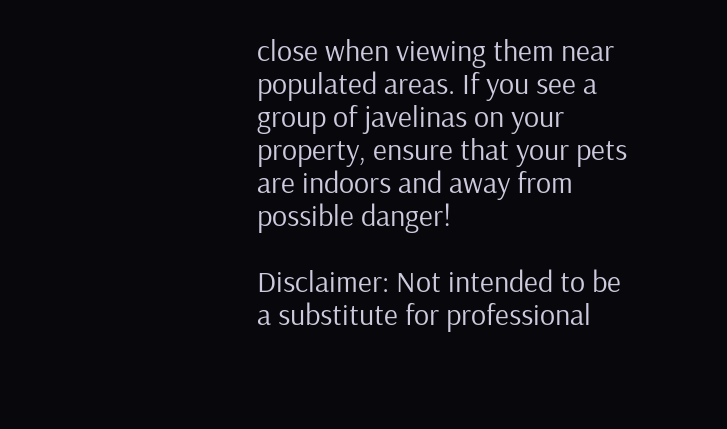close when viewing them near populated areas. If you see a group of javelinas on your property, ensure that your pets are indoors and away from possible danger!

Disclaimer: Not intended to be a substitute for professional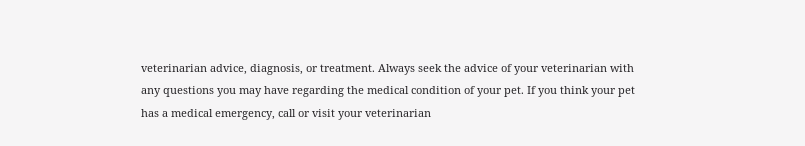veterinarian advice, diagnosis, or treatment. Always seek the advice of your veterinarian with any questions you may have regarding the medical condition of your pet. If you think your pet has a medical emergency, call or visit your veterinarian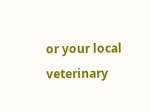or your local veterinary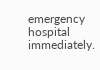emergency hospital immediately.